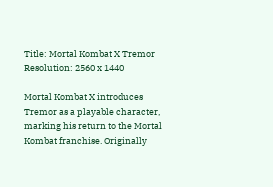Title: Mortal Kombat X Tremor
Resolution: 2560 x 1440

Mortal Kombat X introduces Tremor as a playable character, marking his return to the Mortal Kombat franchise. Originally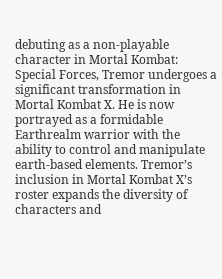debuting as a non-playable character in Mortal Kombat: Special Forces, Tremor undergoes a significant transformation in Mortal Kombat X. He is now portrayed as a formidable Earthrealm warrior with the ability to control and manipulate earth-based elements. Tremor’s inclusion in Mortal Kombat X’s roster expands the diversity of characters and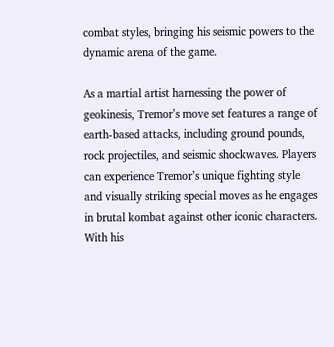combat styles, bringing his seismic powers to the dynamic arena of the game.

As a martial artist harnessing the power of geokinesis, Tremor’s move set features a range of earth-based attacks, including ground pounds, rock projectiles, and seismic shockwaves. Players can experience Tremor’s unique fighting style and visually striking special moves as he engages in brutal kombat against other iconic characters. With his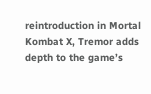reintroduction in Mortal Kombat X, Tremor adds depth to the game’s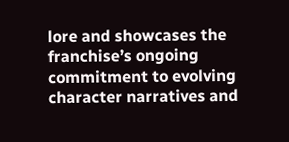lore and showcases the franchise’s ongoing commitment to evolving character narratives and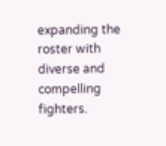expanding the roster with diverse and compelling fighters.